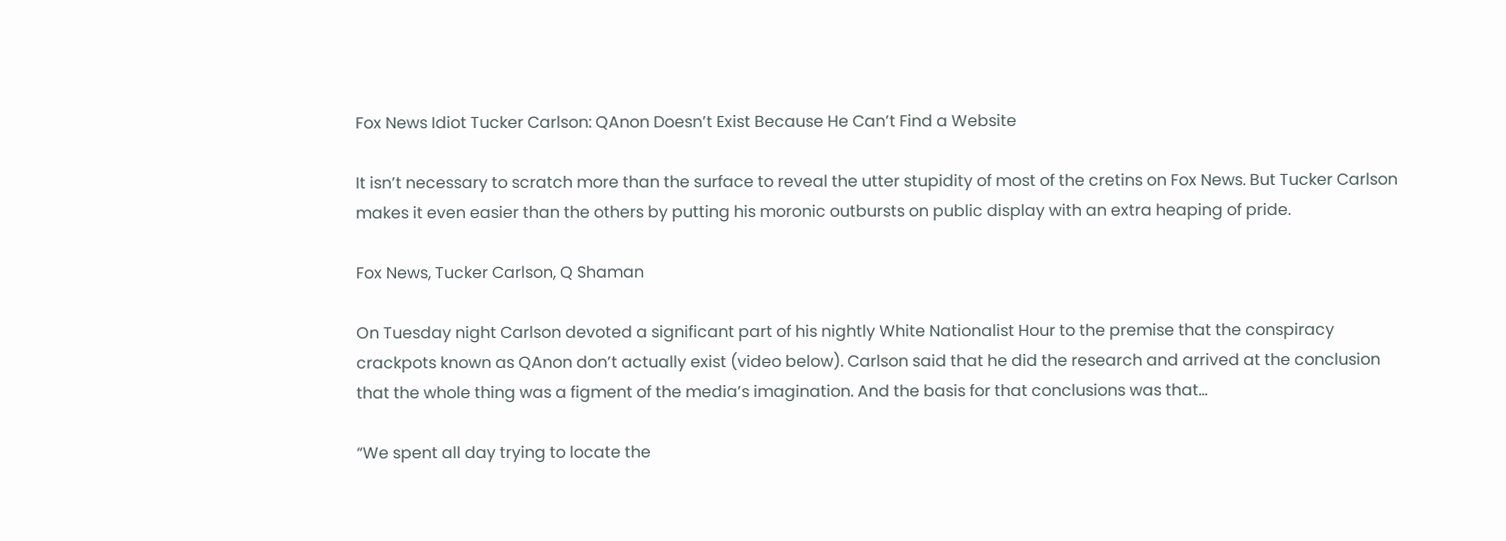Fox News Idiot Tucker Carlson: QAnon Doesn’t Exist Because He Can’t Find a Website

It isn’t necessary to scratch more than the surface to reveal the utter stupidity of most of the cretins on Fox News. But Tucker Carlson makes it even easier than the others by putting his moronic outbursts on public display with an extra heaping of pride.

Fox News, Tucker Carlson, Q Shaman

On Tuesday night Carlson devoted a significant part of his nightly White Nationalist Hour to the premise that the conspiracy crackpots known as QAnon don’t actually exist (video below). Carlson said that he did the research and arrived at the conclusion that the whole thing was a figment of the media’s imagination. And the basis for that conclusions was that…

“We spent all day trying to locate the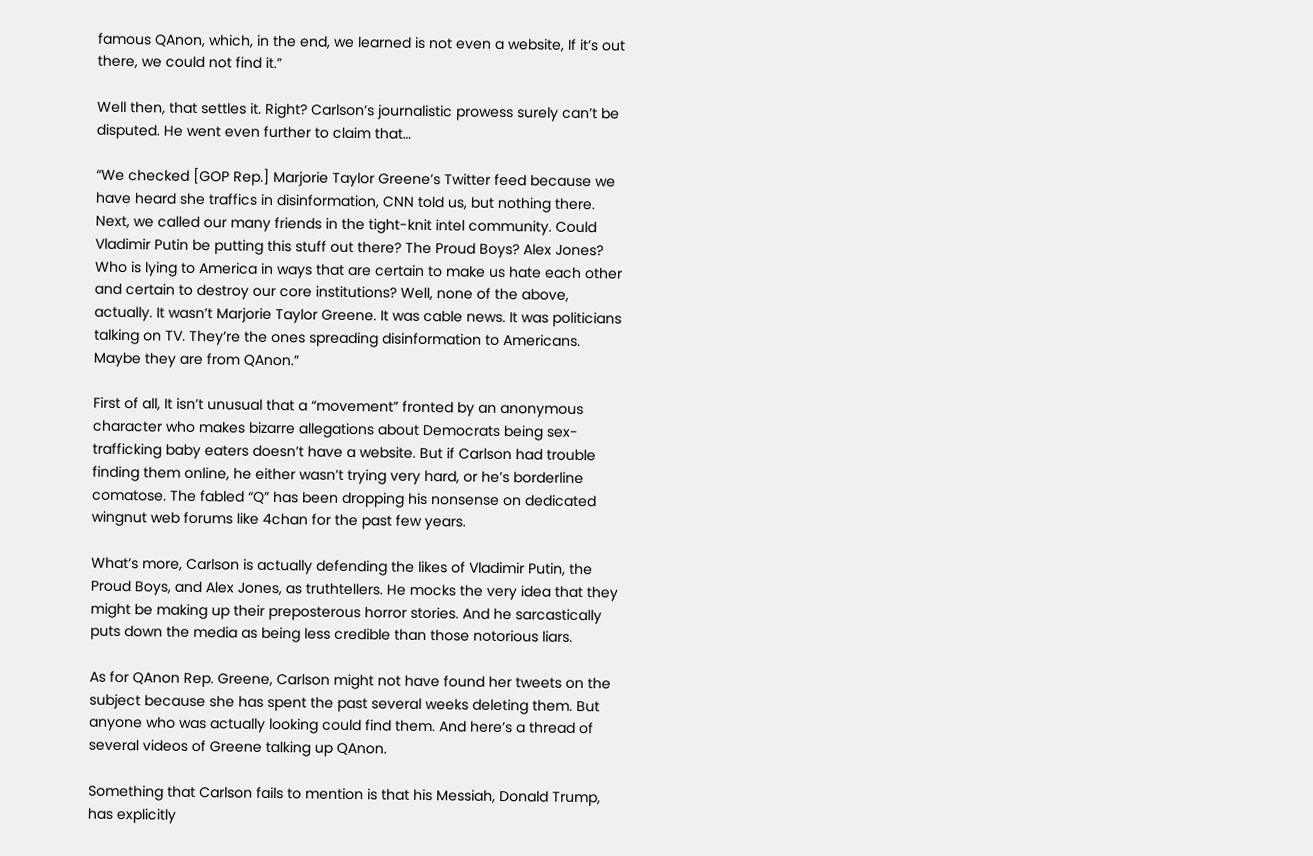famous QAnon, which, in the end, we learned is not even a website, If it’s out there, we could not find it.”

Well then, that settles it. Right? Carlson’s journalistic prowess surely can’t be disputed. He went even further to claim that…

“We checked [GOP Rep.] Marjorie Taylor Greene’s Twitter feed because we have heard she traffics in disinformation, CNN told us, but nothing there. Next, we called our many friends in the tight-knit intel community. Could Vladimir Putin be putting this stuff out there? The Proud Boys? Alex Jones? Who is lying to America in ways that are certain to make us hate each other and certain to destroy our core institutions? Well, none of the above, actually. It wasn’t Marjorie Taylor Greene. It was cable news. It was politicians talking on TV. They’re the ones spreading disinformation to Americans. Maybe they are from QAnon.”

First of all, It isn’t unusual that a “movement” fronted by an anonymous character who makes bizarre allegations about Democrats being sex-trafficking baby eaters doesn’t have a website. But if Carlson had trouble finding them online, he either wasn’t trying very hard, or he’s borderline comatose. The fabled “Q” has been dropping his nonsense on dedicated wingnut web forums like 4chan for the past few years.

What’s more, Carlson is actually defending the likes of Vladimir Putin, the Proud Boys, and Alex Jones, as truthtellers. He mocks the very idea that they might be making up their preposterous horror stories. And he sarcastically puts down the media as being less credible than those notorious liars.

As for QAnon Rep. Greene, Carlson might not have found her tweets on the subject because she has spent the past several weeks deleting them. But anyone who was actually looking could find them. And here’s a thread of several videos of Greene talking up QAnon.

Something that Carlson fails to mention is that his Messiah, Donald Trump, has explicitly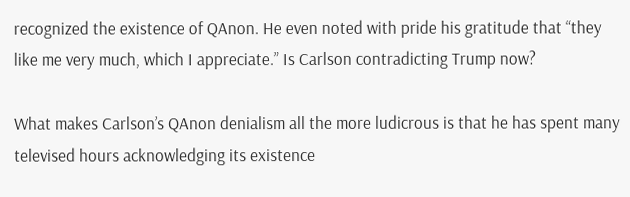recognized the existence of QAnon. He even noted with pride his gratitude that “they like me very much, which I appreciate.” Is Carlson contradicting Trump now?

What makes Carlson’s QAnon denialism all the more ludicrous is that he has spent many televised hours acknowledging its existence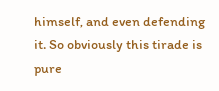himself, and even defending it. So obviously this tirade is pure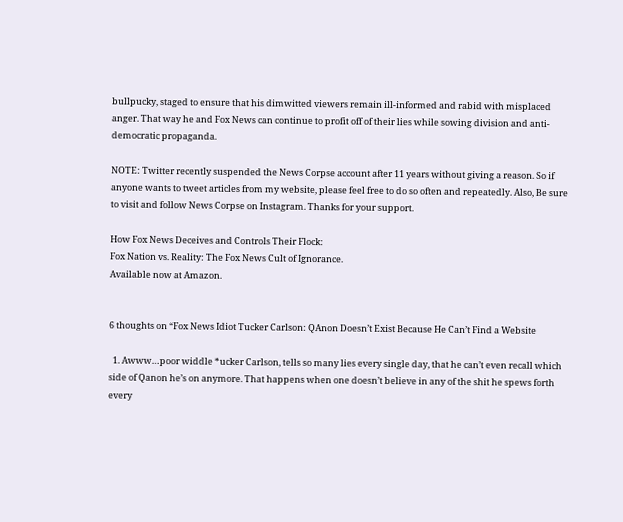bullpucky, staged to ensure that his dimwitted viewers remain ill-informed and rabid with misplaced anger. That way he and Fox News can continue to profit off of their lies while sowing division and anti-democratic propaganda.

NOTE: Twitter recently suspended the News Corpse account after 11 years without giving a reason. So if anyone wants to tweet articles from my website, please feel free to do so often and repeatedly. Also, Be sure to visit and follow News Corpse on Instagram. Thanks for your support.

How Fox News Deceives and Controls Their Flock:
Fox Nation vs. Reality: The Fox News Cult of Ignorance.
Available now at Amazon.


6 thoughts on “Fox News Idiot Tucker Carlson: QAnon Doesn’t Exist Because He Can’t Find a Website

  1. Awww…poor widdle *ucker Carlson, tells so many lies every single day, that he can’t even recall which side of Qanon he’s on anymore. That happens when one doesn’t believe in any of the shit he spews forth every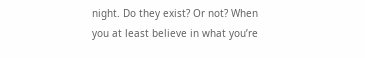night. Do they exist? Or not? When you at least believe in what you’re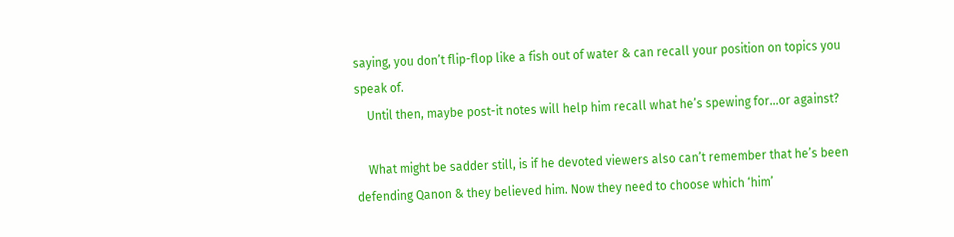saying, you don’t flip-flop like a fish out of water & can recall your position on topics you speak of.
    Until then, maybe post-it notes will help him recall what he’s spewing for…or against?

    What might be sadder still, is if he devoted viewers also can’t remember that he’s been defending Qanon & they believed him. Now they need to choose which ‘him’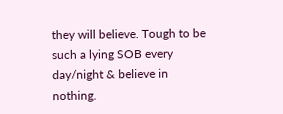they will believe. Tough to be such a lying SOB every day/night & believe in nothing.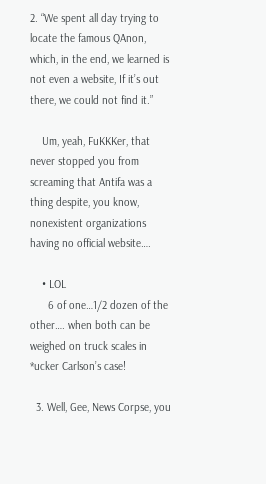2. “We spent all day trying to locate the famous QAnon, which, in the end, we learned is not even a website, If it’s out there, we could not find it.”

    Um, yeah, FuKKKer, that never stopped you from screaming that Antifa was a thing despite, you know, nonexistent organizations having no official website….

    • LOL
      6 of one…1/2 dozen of the other…. when both can be weighed on truck scales in *ucker Carlson’s case!

  3. Well, Gee, News Corpse, you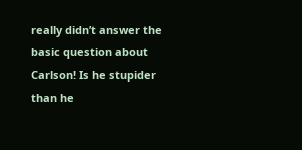really didn’t answer the basic question about Carlson! Is he stupider than he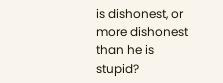is dishonest, or more dishonest than he is stupid?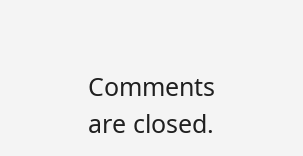Comments are closed.